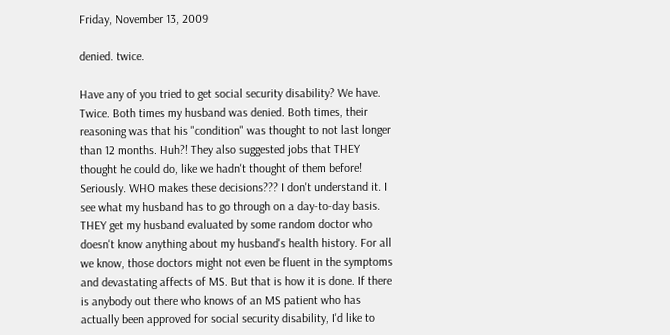Friday, November 13, 2009

denied. twice.

Have any of you tried to get social security disability? We have. Twice. Both times my husband was denied. Both times, their reasoning was that his "condition" was thought to not last longer than 12 months. Huh?! They also suggested jobs that THEY thought he could do, like we hadn't thought of them before! Seriously. WHO makes these decisions??? I don't understand it. I see what my husband has to go through on a day-to-day basis. THEY get my husband evaluated by some random doctor who doesn't know anything about my husband's health history. For all we know, those doctors might not even be fluent in the symptoms and devastating affects of MS. But that is how it is done. If there is anybody out there who knows of an MS patient who has actually been approved for social security disability, I'd like to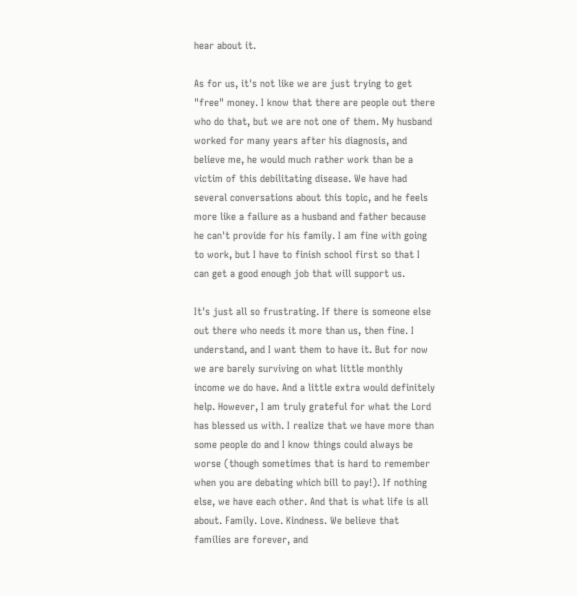hear about it.

As for us, it's not like we are just trying to get "free" money. I know that there are people out there who do that, but we are not one of them. My husband worked for many years after his diagnosis, and believe me, he would much rather work than be a victim of this debilitating disease. We have had several conversations about this topic, and he feels more like a failure as a husband and father because he can't provide for his family. I am fine with going to work, but I have to finish school first so that I can get a good enough job that will support us.

It's just all so frustrating. If there is someone else out there who needs it more than us, then fine. I understand, and I want them to have it. But for now we are barely surviving on what little monthly income we do have. And a little extra would definitely help. However, I am truly grateful for what the Lord has blessed us with. I realize that we have more than some people do and I know things could always be worse (though sometimes that is hard to remember when you are debating which bill to pay!). If nothing else, we have each other. And that is what life is all about. Family. Love. Kindness. We believe that families are forever, and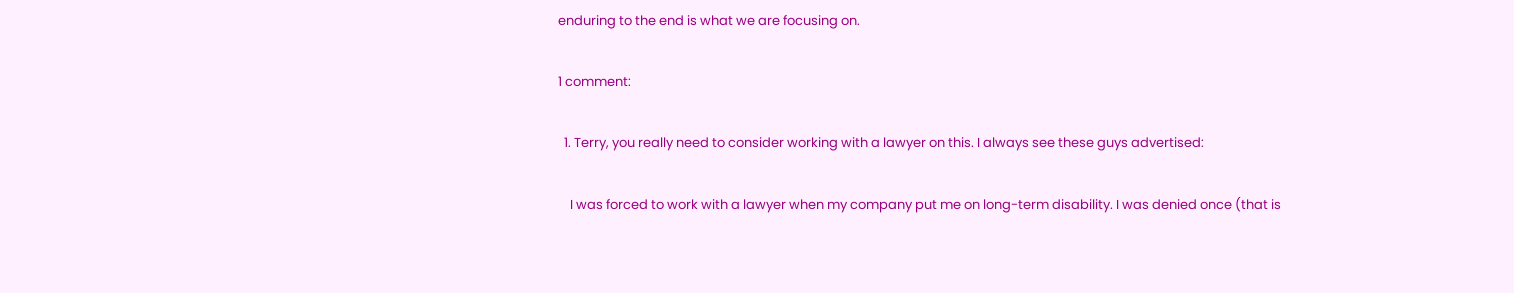enduring to the end is what we are focusing on.

1 comment:

  1. Terry, you really need to consider working with a lawyer on this. I always see these guys advertised:

    I was forced to work with a lawyer when my company put me on long-term disability. I was denied once (that is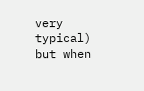very typical) but when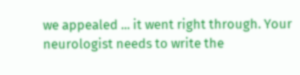we appealed ... it went right through. Your neurologist needs to write the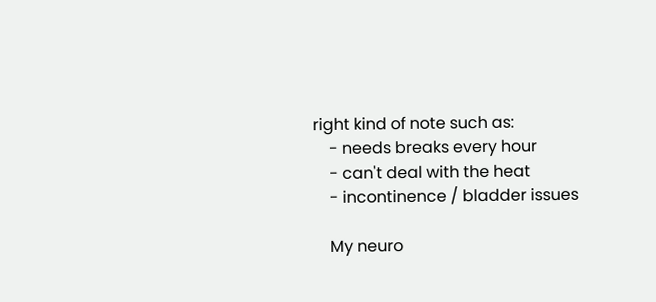right kind of note such as:
    - needs breaks every hour
    - can't deal with the heat
    - incontinence / bladder issues

    My neuro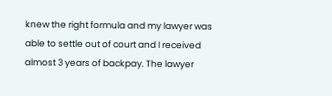knew the right formula and my lawyer was able to settle out of court and I received almost 3 years of backpay. The lawyer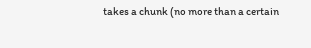takes a chunk (no more than a certain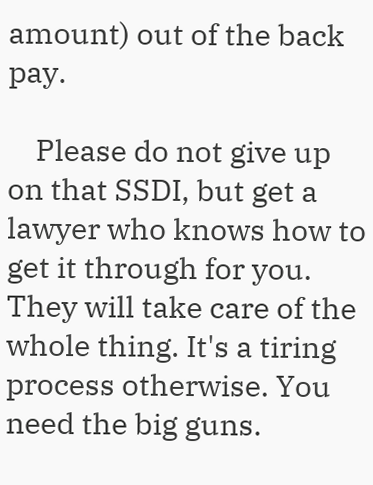amount) out of the back pay.

    Please do not give up on that SSDI, but get a lawyer who knows how to get it through for you. They will take care of the whole thing. It's a tiring process otherwise. You need the big guns.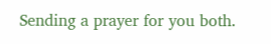Sending a prayer for you both.